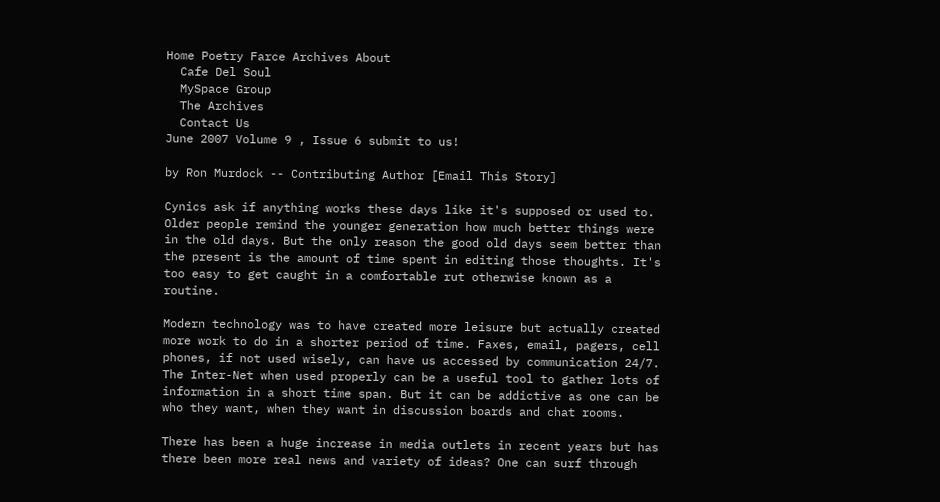Home Poetry Farce Archives About
  Cafe Del Soul
  MySpace Group
  The Archives
  Contact Us
June 2007 Volume 9 , Issue 6 submit to us!

by Ron Murdock -- Contributing Author [Email This Story]

Cynics ask if anything works these days like it's supposed or used to. Older people remind the younger generation how much better things were in the old days. But the only reason the good old days seem better than the present is the amount of time spent in editing those thoughts. It's too easy to get caught in a comfortable rut otherwise known as a routine.

Modern technology was to have created more leisure but actually created more work to do in a shorter period of time. Faxes, email, pagers, cell phones, if not used wisely, can have us accessed by communication 24/7. The Inter-Net when used properly can be a useful tool to gather lots of information in a short time span. But it can be addictive as one can be who they want, when they want in discussion boards and chat rooms.

There has been a huge increase in media outlets in recent years but has there been more real news and variety of ideas? One can surf through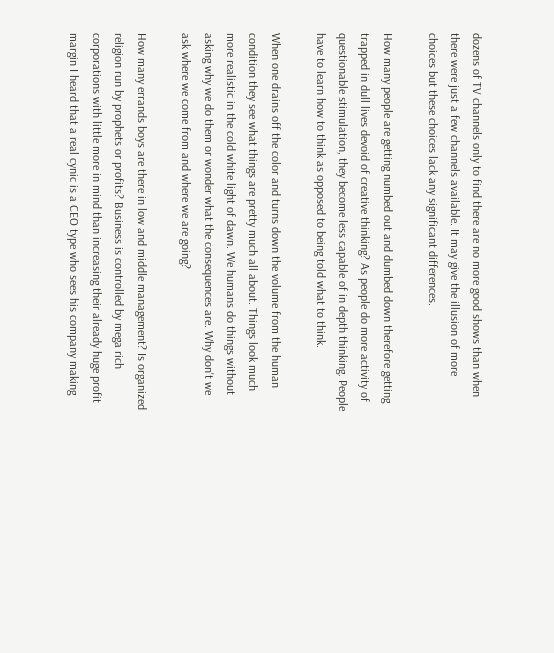dozens of TV channels only to find there are no more good shows than when there were just a few channels available. It may give the illusion of more choices but these choices lack any significant differences.

How many people are getting numbed out and dumbed down therefore getting trapped in dull lives devoid of creative thinking? As people do more activity of questionable stimulation, they become less capable of in depth thinking. People have to learn how to think as opposed to being told what to think.

When one drains off the color and turns down the volume from the human condition they see what things are pretty much all about. Things look much more realistic in the cold white light of dawn. We humans do things without asking why we do them or wonder what the consequences are. Why don't we ask where we come from and where we are going?

How many errands boys are there in low and middle management? Is organized religion run by prophets or profits? Business is controlled by mega rich corporations with little more in mind than increasing their already huge profit margin I heard that a real cynic is a CEO type who sees his company making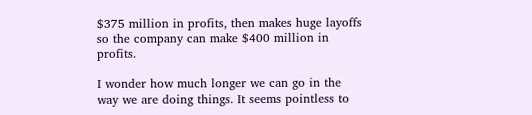$375 million in profits, then makes huge layoffs so the company can make $400 million in profits.

I wonder how much longer we can go in the way we are doing things. It seems pointless to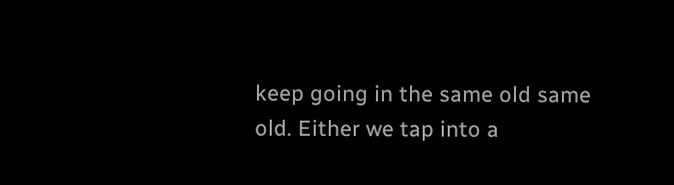keep going in the same old same old. Either we tap into a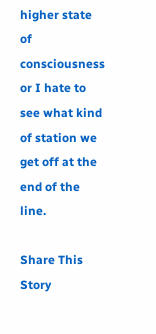higher state of consciousness or I hate to see what kind of station we get off at the end of the line.

Share This Story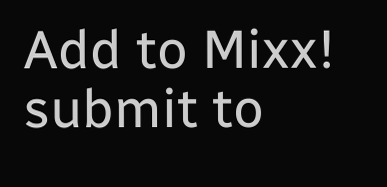Add to Mixx! submit to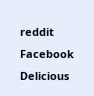reddit
Facebook Delicious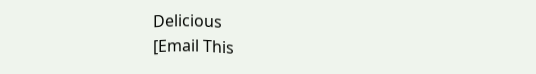Delicious
[Email This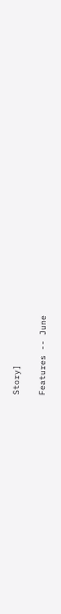Story]

Features -- June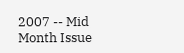2007 -- Mid Month Issue